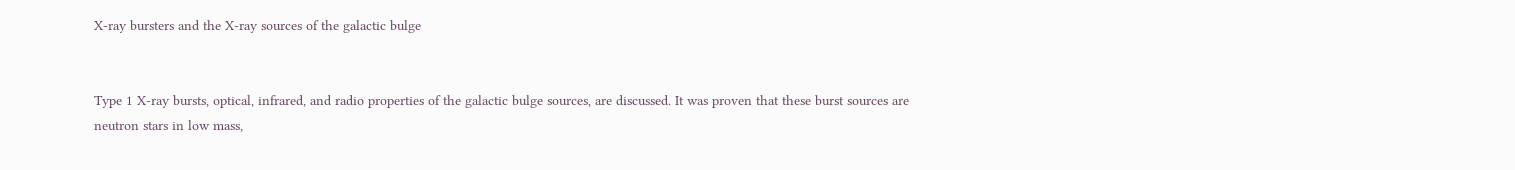X-ray bursters and the X-ray sources of the galactic bulge


Type 1 X-ray bursts, optical, infrared, and radio properties of the galactic bulge sources, are discussed. It was proven that these burst sources are neutron stars in low mass,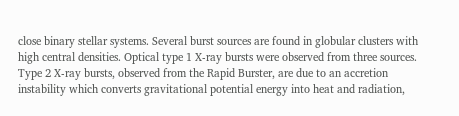close binary stellar systems. Several burst sources are found in globular clusters with high central densities. Optical type 1 X-ray bursts were observed from three sources. Type 2 X-ray bursts, observed from the Rapid Burster, are due to an accretion instability which converts gravitational potential energy into heat and radiation,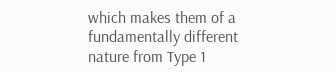which makes them of a fundamentally different nature from Type 1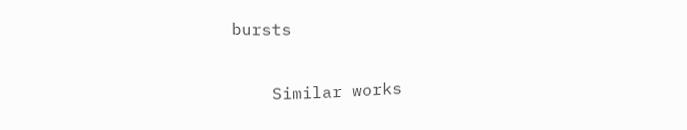bursts

    Similar works